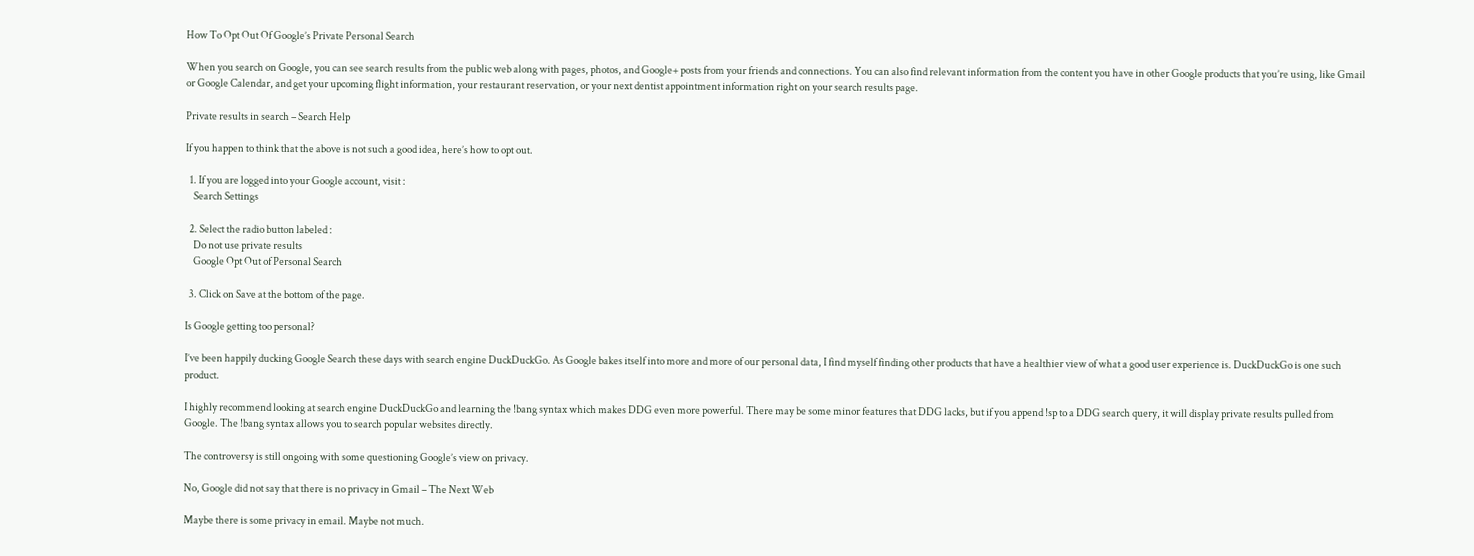How To Opt Out Of Google’s Private Personal Search

When you search on Google, you can see search results from the public web along with pages, photos, and Google+ posts from your friends and connections. You can also find relevant information from the content you have in other Google products that you’re using, like Gmail or Google Calendar, and get your upcoming flight information, your restaurant reservation, or your next dentist appointment information right on your search results page.

Private results in search – Search Help

If you happen to think that the above is not such a good idea, here’s how to opt out.

  1. If you are logged into your Google account, visit :
    Search Settings

  2. Select the radio button labeled :
    Do not use private results
    Google Opt Out of Personal Search

  3. Click on Save at the bottom of the page.

Is Google getting too personal?

I’ve been happily ducking Google Search these days with search engine DuckDuckGo. As Google bakes itself into more and more of our personal data, I find myself finding other products that have a healthier view of what a good user experience is. DuckDuckGo is one such product.

I highly recommend looking at search engine DuckDuckGo and learning the !bang syntax which makes DDG even more powerful. There may be some minor features that DDG lacks, but if you append !sp to a DDG search query, it will display private results pulled from Google. The !bang syntax allows you to search popular websites directly.

The controversy is still ongoing with some questioning Google’s view on privacy.

No, Google did not say that there is no privacy in Gmail – The Next Web

Maybe there is some privacy in email. Maybe not much.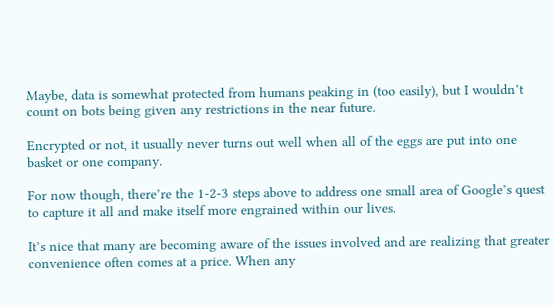Maybe, data is somewhat protected from humans peaking in (too easily), but I wouldn’t count on bots being given any restrictions in the near future.

Encrypted or not, it usually never turns out well when all of the eggs are put into one basket or one company.

For now though, there’re the 1-2-3 steps above to address one small area of Google’s quest to capture it all and make itself more engrained within our lives.

It’s nice that many are becoming aware of the issues involved and are realizing that greater convenience often comes at a price. When any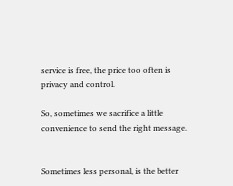service is free, the price too often is privacy and control.

So, sometimes we sacrifice a little convenience to send the right message.


Sometimes less personal, is the better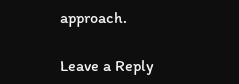approach.

Leave a Reply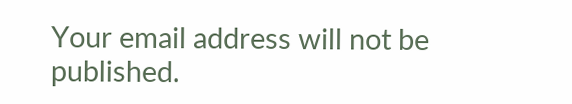Your email address will not be published.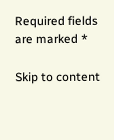Required fields are marked *

Skip to content